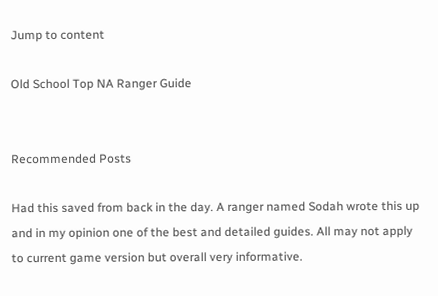Jump to content

Old School Top NA Ranger Guide


Recommended Posts

Had this saved from back in the day. A ranger named Sodah wrote this up and in my opinion one of the best and detailed guides. All may not apply to current game version but overall very informative.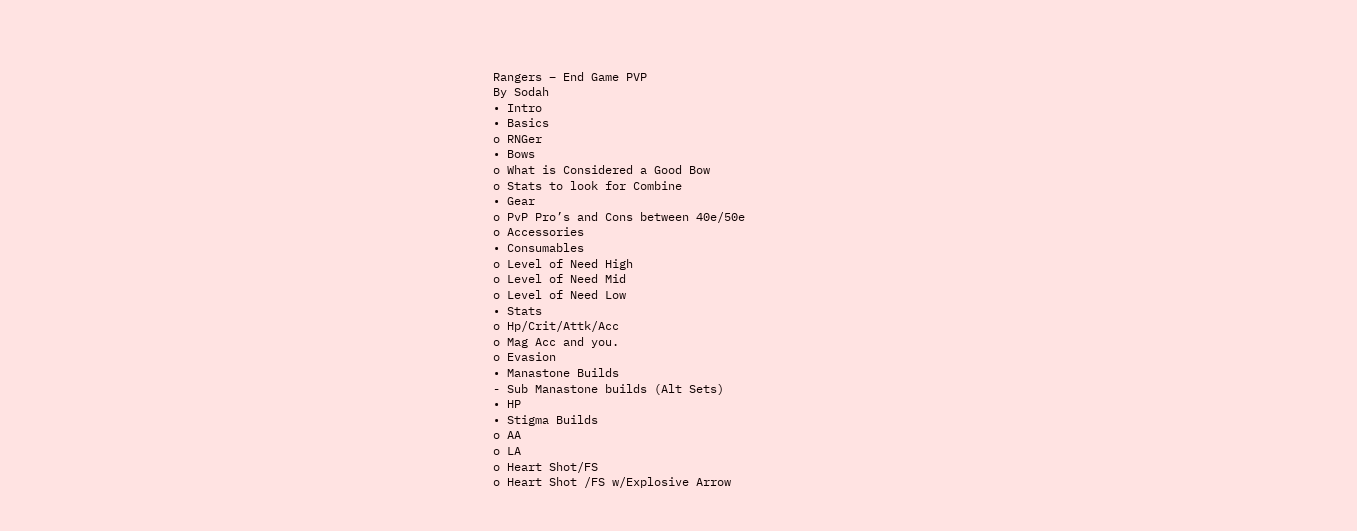Rangers – End Game PVP
By Sodah
• Intro
• Basics
o RNGer
• Bows
o What is Considered a Good Bow
o Stats to look for Combine
• Gear
o PvP Pro’s and Cons between 40e/50e
o Accessories
• Consumables
o Level of Need High
o Level of Need Mid
o Level of Need Low
• Stats
o Hp/Crit/Attk/Acc
o Mag Acc and you.
o Evasion
• Manastone Builds
- Sub Manastone builds (Alt Sets)
• HP
• Stigma Builds
o AA
o LA
o Heart Shot/FS
o Heart Shot /FS w/Explosive Arrow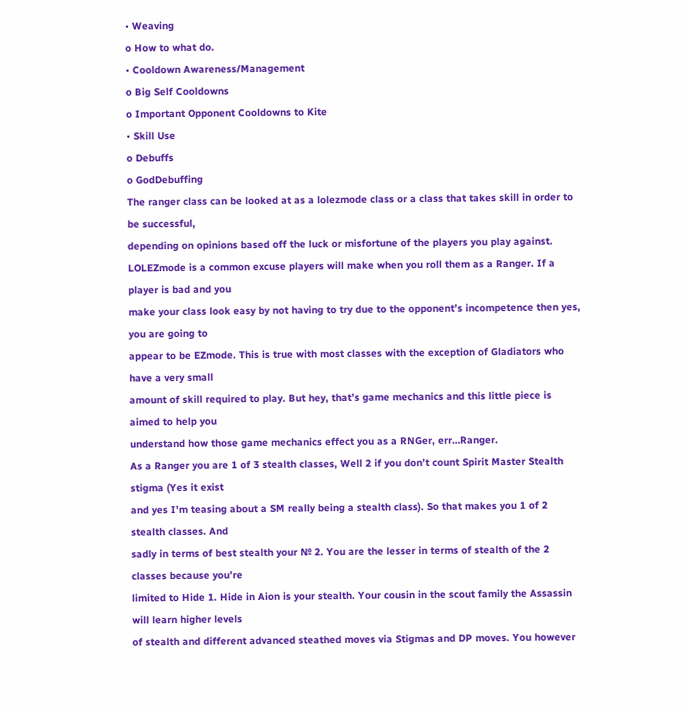• Weaving
o How to what do.
• Cooldown Awareness/Management
o Big Self Cooldowns
o Important Opponent Cooldowns to Kite
• Skill Use
o Debuffs
o GodDebuffing
The ranger class can be looked at as a lolezmode class or a class that takes skill in order to be successful,
depending on opinions based off the luck or misfortune of the players you play against.
LOLEZmode is a common excuse players will make when you roll them as a Ranger. If a player is bad and you
make your class look easy by not having to try due to the opponent’s incompetence then yes, you are going to
appear to be EZmode. This is true with most classes with the exception of Gladiators who have a very small
amount of skill required to play. But hey, that’s game mechanics and this little piece is aimed to help you
understand how those game mechanics effect you as a RNGer, err…Ranger.
As a Ranger you are 1 of 3 stealth classes, Well 2 if you don’t count Spirit Master Stealth stigma (Yes it exist
and yes I’m teasing about a SM really being a stealth class). So that makes you 1 of 2 stealth classes. And
sadly in terms of best stealth your № 2. You are the lesser in terms of stealth of the 2 classes because you’re
limited to Hide 1. Hide in Aion is your stealth. Your cousin in the scout family the Assassin will learn higher levels
of stealth and different advanced steathed moves via Stigmas and DP moves. You however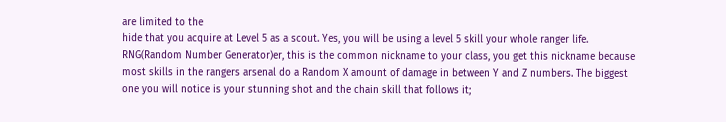are limited to the
hide that you acquire at Level 5 as a scout. Yes, you will be using a level 5 skill your whole ranger life.
RNG(Random Number Generator)er, this is the common nickname to your class, you get this nickname because
most skills in the rangers arsenal do a Random X amount of damage in between Y and Z numbers. The biggest
one you will notice is your stunning shot and the chain skill that follows it;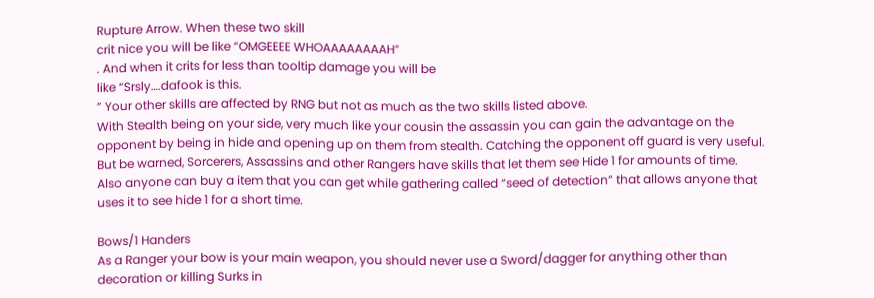Rupture Arrow. When these two skill
crit nice you will be like “OMGEEEE WHOAAAAAAAAH”
. And when it crits for less than tooltip damage you will be
like “Srsly….dafook is this.
” Your other skills are affected by RNG but not as much as the two skills listed above.
With Stealth being on your side, very much like your cousin the assassin you can gain the advantage on the
opponent by being in hide and opening up on them from stealth. Catching the opponent off guard is very useful.
But be warned, Sorcerers, Assassins and other Rangers have skills that let them see Hide 1 for amounts of time.
Also anyone can buy a item that you can get while gathering called “seed of detection” that allows anyone that
uses it to see hide 1 for a short time.

Bows/1 Handers
As a Ranger your bow is your main weapon, you should never use a Sword/dagger for anything other than
decoration or killing Surks in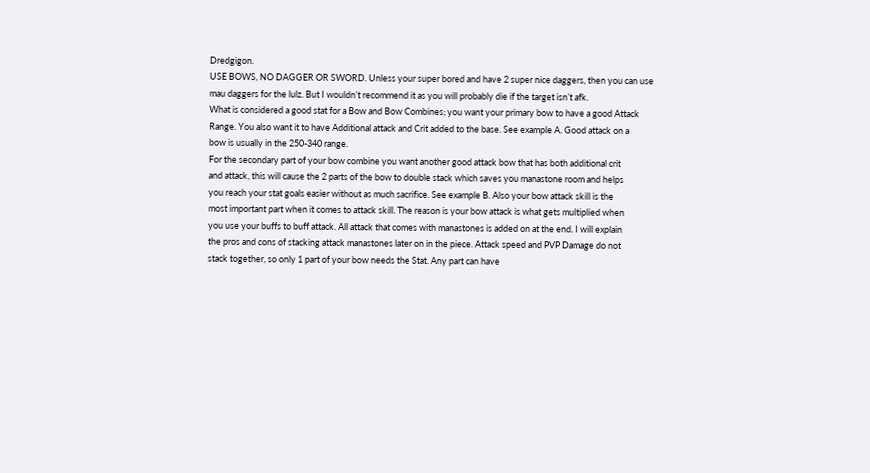Dredgigon.
USE BOWS, NO DAGGER OR SWORD. Unless your super bored and have 2 super nice daggers, then you can use
mau daggers for the lulz. But I wouldn’t recommend it as you will probably die if the target isn’t afk.
What is considered a good stat for a Bow and Bow Combines; you want your primary bow to have a good Attack
Range. You also want it to have Additional attack and Crit added to the base. See example A. Good attack on a
bow is usually in the 250-340 range.
For the secondary part of your bow combine you want another good attack bow that has both additional crit
and attack, this will cause the 2 parts of the bow to double stack which saves you manastone room and helps
you reach your stat goals easier without as much sacrifice. See example B. Also your bow attack skill is the
most important part when it comes to attack skill. The reason is your bow attack is what gets multiplied when
you use your buffs to buff attack. All attack that comes with manastones is added on at the end. I will explain
the pros and cons of stacking attack manastones later on in the piece. Attack speed and PVP Damage do not
stack together, so only 1 part of your bow needs the Stat. Any part can have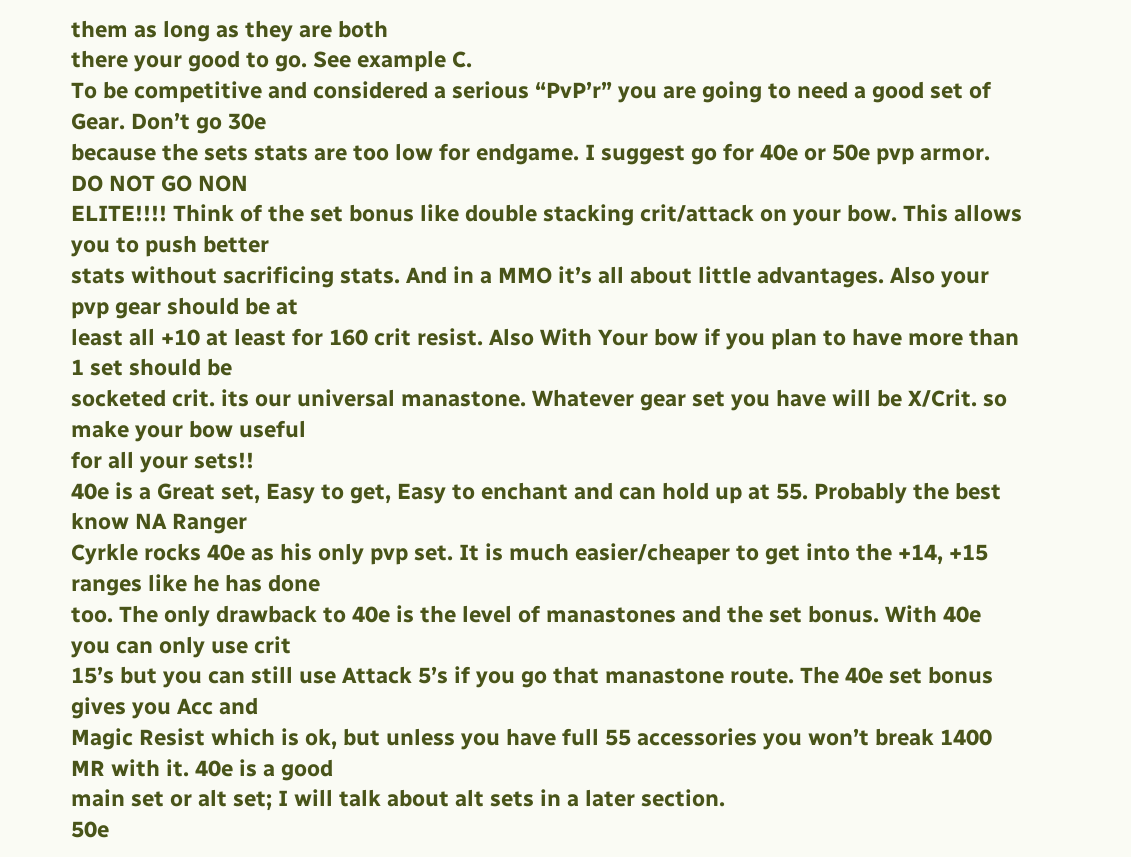them as long as they are both
there your good to go. See example C.
To be competitive and considered a serious “PvP’r” you are going to need a good set of Gear. Don’t go 30e
because the sets stats are too low for endgame. I suggest go for 40e or 50e pvp armor. DO NOT GO NON
ELITE!!!! Think of the set bonus like double stacking crit/attack on your bow. This allows you to push better
stats without sacrificing stats. And in a MMO it’s all about little advantages. Also your pvp gear should be at
least all +10 at least for 160 crit resist. Also With Your bow if you plan to have more than 1 set should be
socketed crit. its our universal manastone. Whatever gear set you have will be X/Crit. so make your bow useful
for all your sets!!
40e is a Great set, Easy to get, Easy to enchant and can hold up at 55. Probably the best know NA Ranger
Cyrkle rocks 40e as his only pvp set. It is much easier/cheaper to get into the +14, +15 ranges like he has done
too. The only drawback to 40e is the level of manastones and the set bonus. With 40e you can only use crit
15’s but you can still use Attack 5’s if you go that manastone route. The 40e set bonus gives you Acc and
Magic Resist which is ok, but unless you have full 55 accessories you won’t break 1400 MR with it. 40e is a good
main set or alt set; I will talk about alt sets in a later section.
50e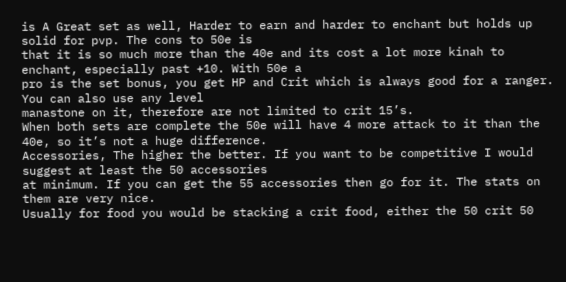is A Great set as well, Harder to earn and harder to enchant but holds up solid for pvp. The cons to 50e is
that it is so much more than the 40e and its cost a lot more kinah to enchant, especially past +10. With 50e a
pro is the set bonus, you get HP and Crit which is always good for a ranger. You can also use any level
manastone on it, therefore are not limited to crit 15’s.
When both sets are complete the 50e will have 4 more attack to it than the 40e, so it’s not a huge difference.
Accessories, The higher the better. If you want to be competitive I would suggest at least the 50 accessories
at minimum. If you can get the 55 accessories then go for it. The stats on them are very nice.
Usually for food you would be stacking a crit food, either the 50 crit 50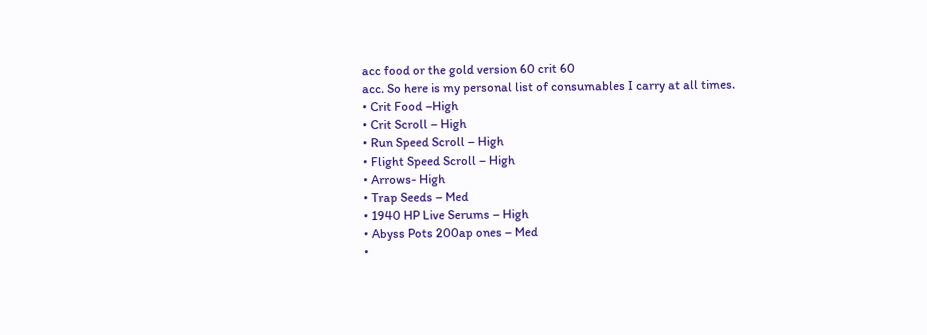acc food or the gold version 60 crit 60
acc. So here is my personal list of consumables I carry at all times.
• Crit Food –High
• Crit Scroll – High
• Run Speed Scroll – High
• Flight Speed Scroll – High
• Arrows- High
• Trap Seeds – Med
• 1940 HP Live Serums – High
• Abyss Pots 200ap ones – Med
•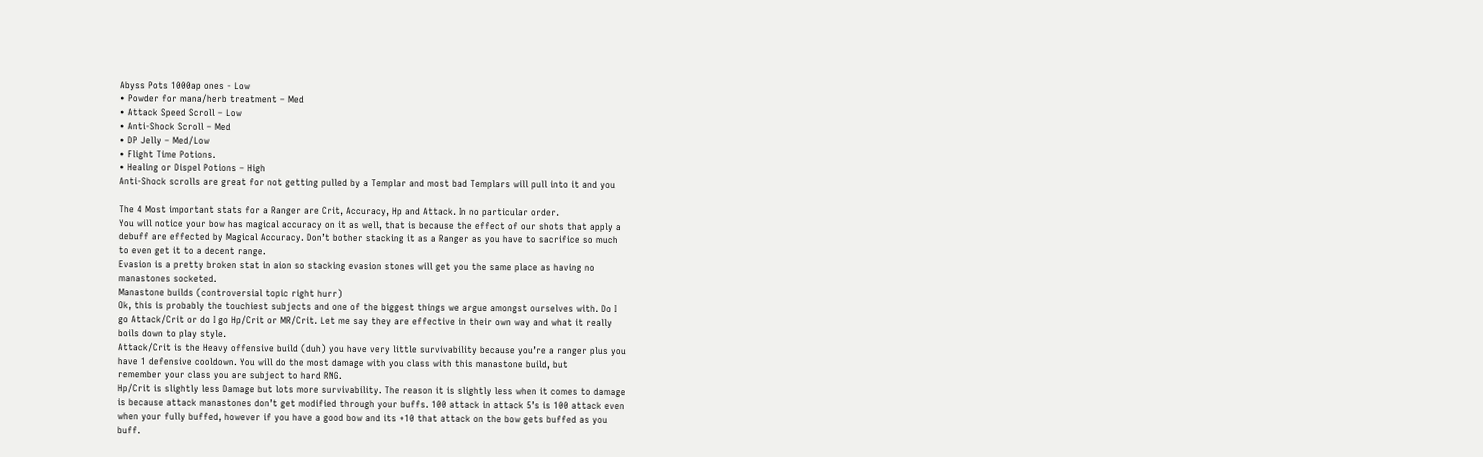Abyss Pots 1000ap ones - Low
• Powder for mana/herb treatment – Med
• Attack Speed Scroll – Low
• Anti-Shock Scroll – Med
• DP Jelly – Med/Low
• Flight Time Potions.
• Healing or Dispel Potions – High
Anti-Shock scrolls are great for not getting pulled by a Templar and most bad Templars will pull into it and you

The 4 Most important stats for a Ranger are Crit, Accuracy, Hp and Attack. In no particular order.
You will notice your bow has magical accuracy on it as well, that is because the effect of our shots that apply a
debuff are effected by Magical Accuracy. Don’t bother stacking it as a Ranger as you have to sacrifice so much
to even get it to a decent range.
Evasion is a pretty broken stat in aion so stacking evasion stones will get you the same place as having no
manastones socketed.
Manastone builds (controversial topic right hurr)
Ok, this is probably the touchiest subjects and one of the biggest things we argue amongst ourselves with. Do I
go Attack/Crit or do I go Hp/Crit or MR/Crit. Let me say they are effective in their own way and what it really
boils down to play style.
Attack/Crit is the Heavy offensive build (duh) you have very little survivability because you’re a ranger plus you
have 1 defensive cooldown. You will do the most damage with you class with this manastone build, but
remember your class you are subject to hard RNG.
Hp/Crit is slightly less Damage but lots more survivability. The reason it is slightly less when it comes to damage
is because attack manastones don’t get modified through your buffs. 100 attack in attack 5’s is 100 attack even
when your fully buffed, however if you have a good bow and its +10 that attack on the bow gets buffed as you
buff.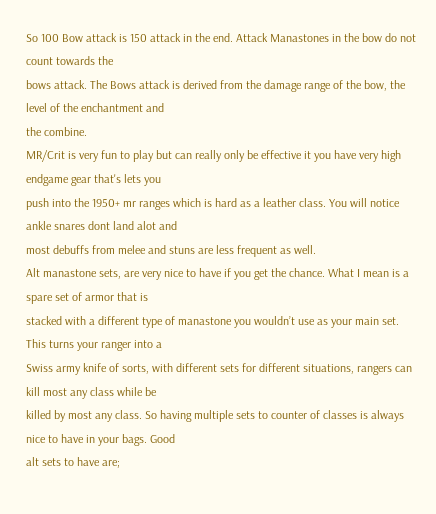So 100 Bow attack is 150 attack in the end. Attack Manastones in the bow do not count towards the
bows attack. The Bows attack is derived from the damage range of the bow, the level of the enchantment and
the combine.
MR/Crit is very fun to play but can really only be effective it you have very high endgame gear that's lets you
push into the 1950+ mr ranges which is hard as a leather class. You will notice ankle snares dont land alot and
most debuffs from melee and stuns are less frequent as well.
Alt manastone sets, are very nice to have if you get the chance. What I mean is a spare set of armor that is
stacked with a different type of manastone you wouldn’t use as your main set. This turns your ranger into a
Swiss army knife of sorts, with different sets for different situations, rangers can kill most any class while be
killed by most any class. So having multiple sets to counter of classes is always nice to have in your bags. Good
alt sets to have are;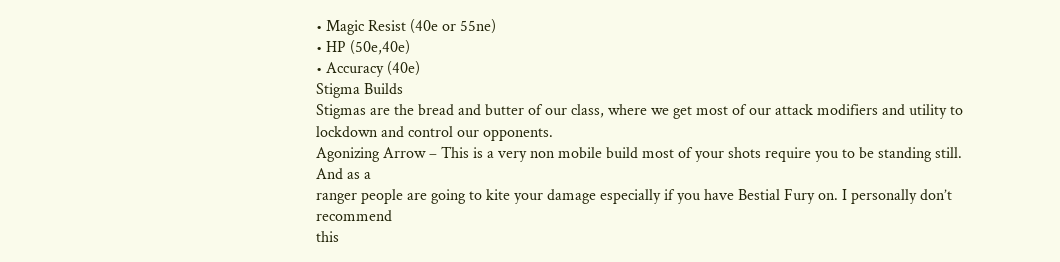• Magic Resist (40e or 55ne)
• HP (50e,40e)
• Accuracy (40e)
Stigma Builds
Stigmas are the bread and butter of our class, where we get most of our attack modifiers and utility to
lockdown and control our opponents.
Agonizing Arrow – This is a very non mobile build most of your shots require you to be standing still. And as a
ranger people are going to kite your damage especially if you have Bestial Fury on. I personally don’t recommend
this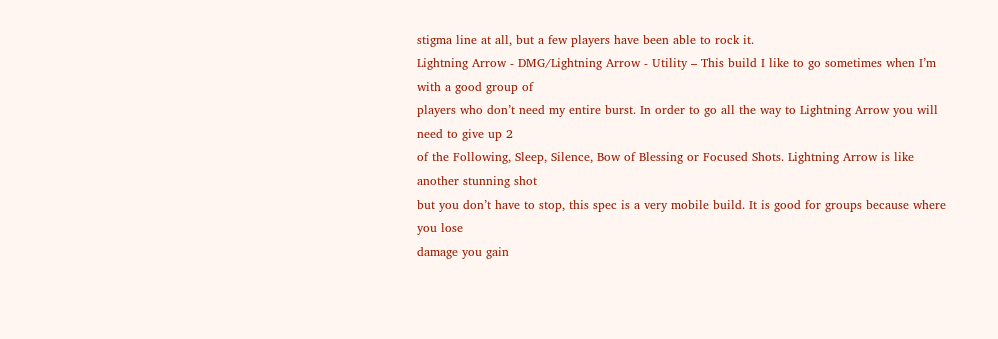stigma line at all, but a few players have been able to rock it.
Lightning Arrow - DMG/Lightning Arrow - Utility – This build I like to go sometimes when I’m with a good group of
players who don’t need my entire burst. In order to go all the way to Lightning Arrow you will need to give up 2
of the Following, Sleep, Silence, Bow of Blessing or Focused Shots. Lightning Arrow is like another stunning shot
but you don’t have to stop, this spec is a very mobile build. It is good for groups because where you lose
damage you gain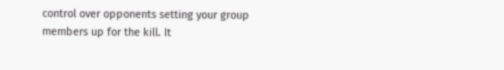control over opponents setting your group members up for the kill. It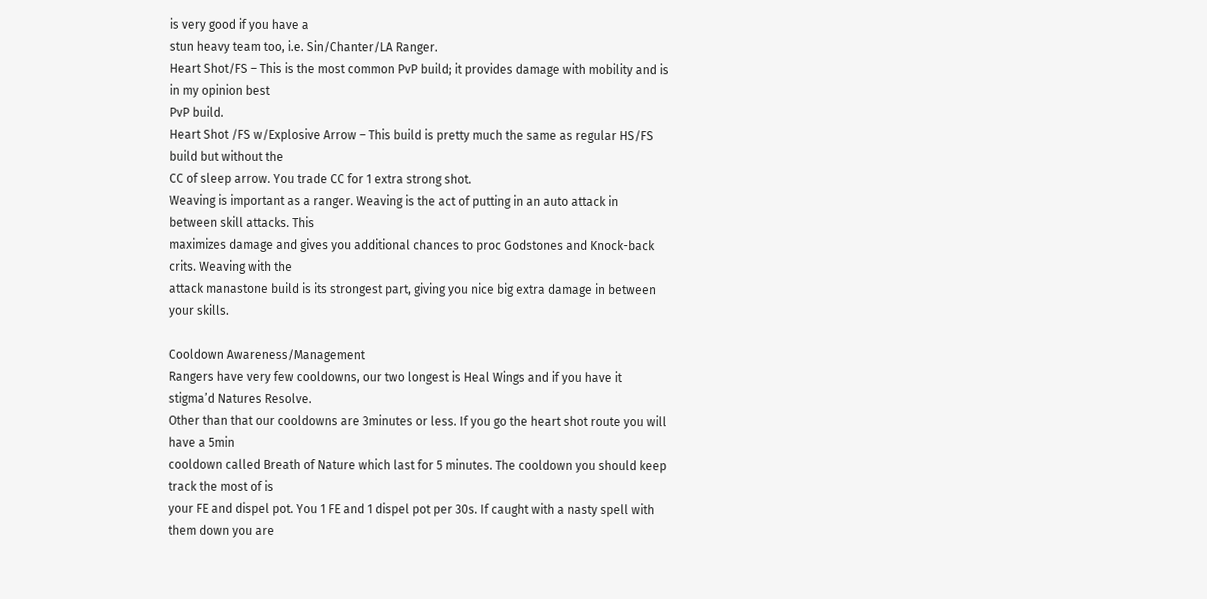is very good if you have a
stun heavy team too, i.e. Sin/Chanter/LA Ranger.
Heart Shot/FS – This is the most common PvP build; it provides damage with mobility and is in my opinion best
PvP build.
Heart Shot /FS w/Explosive Arrow – This build is pretty much the same as regular HS/FS build but without the
CC of sleep arrow. You trade CC for 1 extra strong shot.
Weaving is important as a ranger. Weaving is the act of putting in an auto attack in between skill attacks. This
maximizes damage and gives you additional chances to proc Godstones and Knock-back crits. Weaving with the
attack manastone build is its strongest part, giving you nice big extra damage in between your skills.

Cooldown Awareness/Management
Rangers have very few cooldowns, our two longest is Heal Wings and if you have it stigma’d Natures Resolve.
Other than that our cooldowns are 3minutes or less. If you go the heart shot route you will have a 5min
cooldown called Breath of Nature which last for 5 minutes. The cooldown you should keep track the most of is
your FE and dispel pot. You 1 FE and 1 dispel pot per 30s. If caught with a nasty spell with them down you are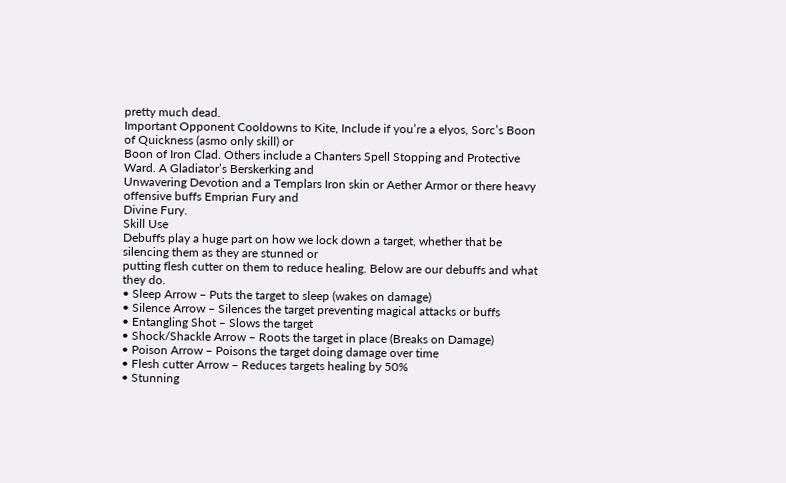pretty much dead.
Important Opponent Cooldowns to Kite, Include if you’re a elyos, Sorc’s Boon of Quickness (asmo only skill) or
Boon of Iron Clad. Others include a Chanters Spell Stopping and Protective Ward. A Gladiator’s Berskerking and
Unwavering Devotion and a Templars Iron skin or Aether Armor or there heavy offensive buffs Emprian Fury and
Divine Fury.
Skill Use
Debuffs play a huge part on how we lock down a target, whether that be silencing them as they are stunned or
putting flesh cutter on them to reduce healing. Below are our debuffs and what they do.
• Sleep Arrow – Puts the target to sleep (wakes on damage)
• Silence Arrow – Silences the target preventing magical attacks or buffs
• Entangling Shot – Slows the target
• Shock/Shackle Arrow – Roots the target in place (Breaks on Damage)
• Poison Arrow – Poisons the target doing damage over time
• Flesh cutter Arrow – Reduces targets healing by 50%
• Stunning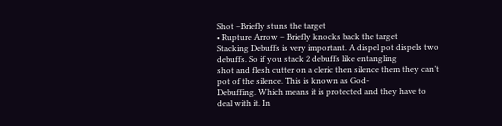Shot –Briefly stuns the target
• Rupture Arrow – Briefly knocks back the target
Stacking Debuffs is very important. A dispel pot dispels two debuffs. So if you stack 2 debuffs like entangling
shot and flesh cutter on a cleric then silence them they can’t pot of the silence. This is known as God-
Debuffing. Which means it is protected and they have to deal with it. In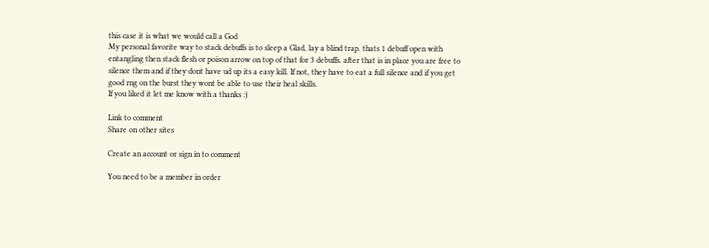this case it is what we would call a God
My personal favorite way to stack debuffs is to sleep a Glad, lay a blind trap. thats 1 debuff open with
entangling then stack flesh or poison arrow on top of that for 3 debuffs. after that is in place you are free to
silence them and if they dont have ud up its a easy kill. If not, they have to eat a full silence and if you get
good rng on the burst they wont be able to use their heal skills.
If you liked it let me know with a thanks :)

Link to comment
Share on other sites

Create an account or sign in to comment

You need to be a member in order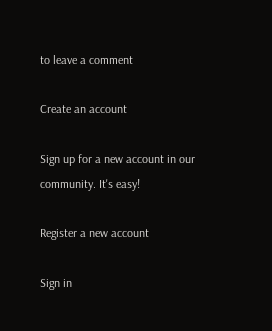to leave a comment

Create an account

Sign up for a new account in our community. It's easy!

Register a new account

Sign in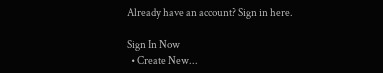Already have an account? Sign in here.

Sign In Now
  • Create New...